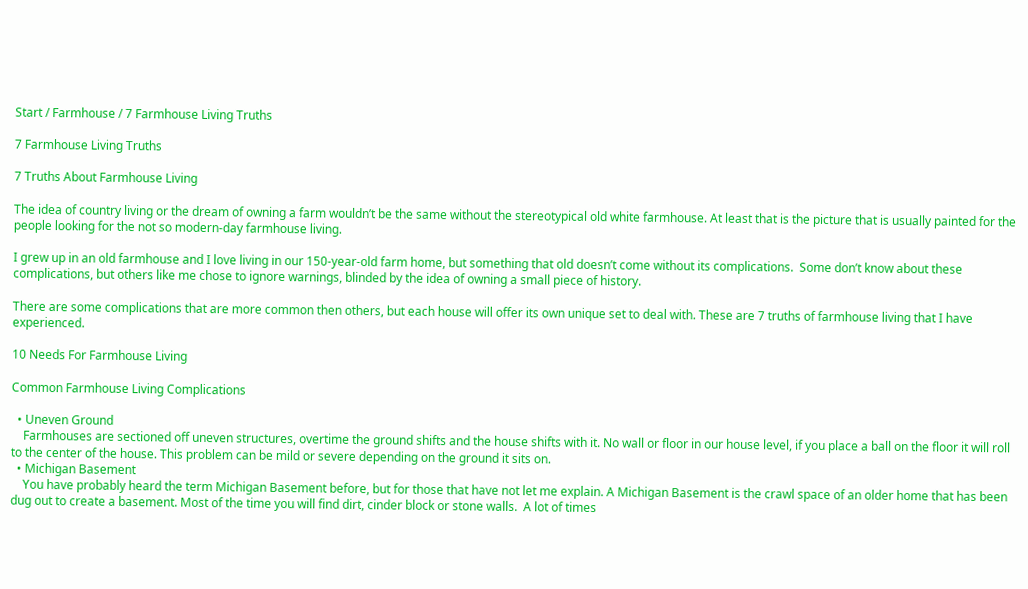Start / Farmhouse / 7 Farmhouse Living Truths

7 Farmhouse Living Truths

7 Truths About Farmhouse Living

The idea of country living or the dream of owning a farm wouldn’t be the same without the stereotypical old white farmhouse. At least that is the picture that is usually painted for the people looking for the not so modern-day farmhouse living.

I grew up in an old farmhouse and I love living in our 150-year-old farm home, but something that old doesn’t come without its complications.  Some don’t know about these complications, but others like me chose to ignore warnings, blinded by the idea of owning a small piece of history.

There are some complications that are more common then others, but each house will offer its own unique set to deal with. These are 7 truths of farmhouse living that I have experienced.

10 Needs For Farmhouse Living

Common Farmhouse Living Complications

  • Uneven Ground
    Farmhouses are sectioned off uneven structures, overtime the ground shifts and the house shifts with it. No wall or floor in our house level, if you place a ball on the floor it will roll to the center of the house. This problem can be mild or severe depending on the ground it sits on.
  • Michigan Basement
    You have probably heard the term Michigan Basement before, but for those that have not let me explain. A Michigan Basement is the crawl space of an older home that has been dug out to create a basement. Most of the time you will find dirt, cinder block or stone walls.  A lot of times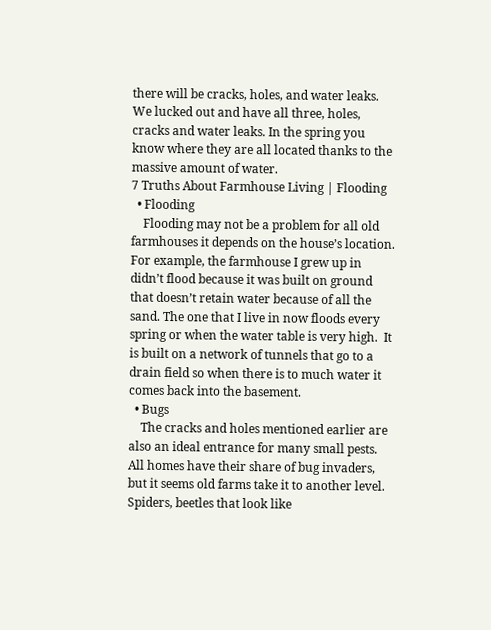there will be cracks, holes, and water leaks. We lucked out and have all three, holes, cracks and water leaks. In the spring you know where they are all located thanks to the massive amount of water.
7 Truths About Farmhouse Living | Flooding
  • Flooding
    Flooding may not be a problem for all old farmhouses it depends on the house’s location. For example, the farmhouse I grew up in didn’t flood because it was built on ground that doesn’t retain water because of all the sand. The one that I live in now floods every spring or when the water table is very high.  It is built on a network of tunnels that go to a drain field so when there is to much water it comes back into the basement.
  • Bugs
    The cracks and holes mentioned earlier are also an ideal entrance for many small pests. All homes have their share of bug invaders, but it seems old farms take it to another level. Spiders, beetles that look like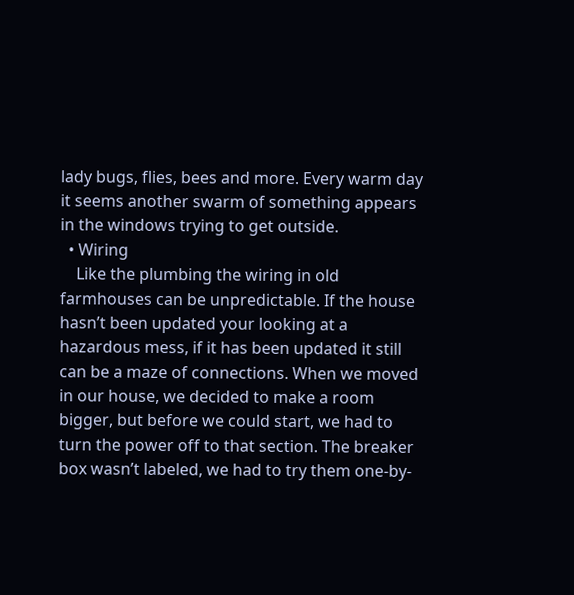lady bugs, flies, bees and more. Every warm day it seems another swarm of something appears in the windows trying to get outside.
  • Wiring
    Like the plumbing the wiring in old farmhouses can be unpredictable. If the house hasn’t been updated your looking at a hazardous mess, if it has been updated it still can be a maze of connections. When we moved in our house, we decided to make a room bigger, but before we could start, we had to turn the power off to that section. The breaker box wasn’t labeled, we had to try them one-by-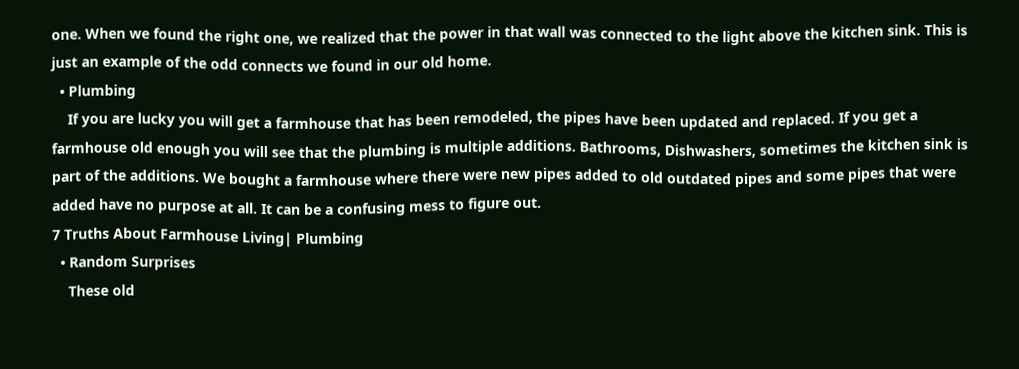one. When we found the right one, we realized that the power in that wall was connected to the light above the kitchen sink. This is just an example of the odd connects we found in our old home.
  • Plumbing
    If you are lucky you will get a farmhouse that has been remodeled, the pipes have been updated and replaced. If you get a farmhouse old enough you will see that the plumbing is multiple additions. Bathrooms, Dishwashers, sometimes the kitchen sink is part of the additions. We bought a farmhouse where there were new pipes added to old outdated pipes and some pipes that were added have no purpose at all. It can be a confusing mess to figure out.
7 Truths About Farmhouse Living| Plumbing
  • Random Surprises
    These old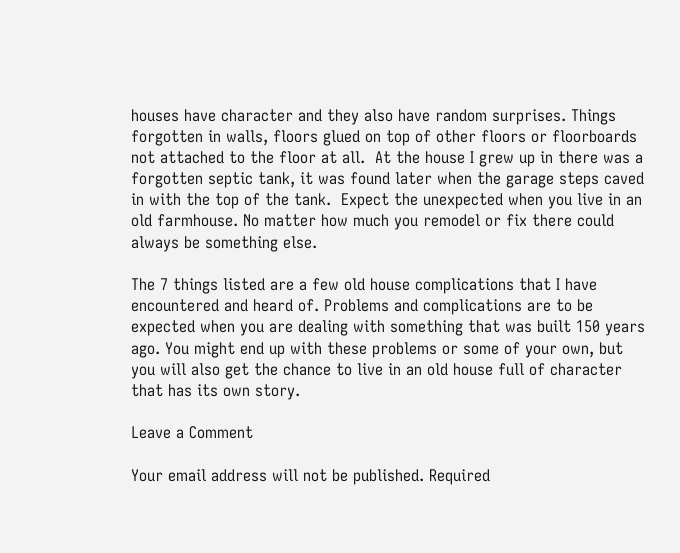houses have character and they also have random surprises. Things forgotten in walls, floors glued on top of other floors or floorboards not attached to the floor at all.  At the house I grew up in there was a forgotten septic tank, it was found later when the garage steps caved in with the top of the tank.  Expect the unexpected when you live in an old farmhouse. No matter how much you remodel or fix there could always be something else.

The 7 things listed are a few old house complications that I have encountered and heard of. Problems and complications are to be expected when you are dealing with something that was built 150 years ago. You might end up with these problems or some of your own, but you will also get the chance to live in an old house full of character that has its own story.

Leave a Comment

Your email address will not be published. Required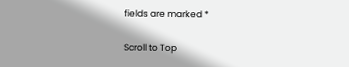fields are marked *

Scroll to Top